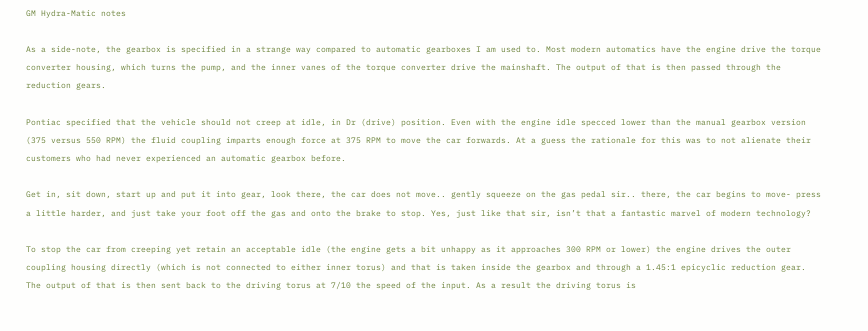GM Hydra-Matic notes

As a side-note, the gearbox is specified in a strange way compared to automatic gearboxes I am used to. Most modern automatics have the engine drive the torque converter housing, which turns the pump, and the inner vanes of the torque converter drive the mainshaft. The output of that is then passed through the reduction gears.

Pontiac specified that the vehicle should not creep at idle, in Dr (drive) position. Even with the engine idle specced lower than the manual gearbox version (375 versus 550 RPM) the fluid coupling imparts enough force at 375 RPM to move the car forwards. At a guess the rationale for this was to not alienate their customers who had never experienced an automatic gearbox before.

Get in, sit down, start up and put it into gear, look there, the car does not move.. gently squeeze on the gas pedal sir.. there, the car begins to move- press a little harder, and just take your foot off the gas and onto the brake to stop. Yes, just like that sir, isn’t that a fantastic marvel of modern technology?

To stop the car from creeping yet retain an acceptable idle (the engine gets a bit unhappy as it approaches 300 RPM or lower) the engine drives the outer coupling housing directly (which is not connected to either inner torus) and that is taken inside the gearbox and through a 1.45:1 epicyclic reduction gear. The output of that is then sent back to the driving torus at 7/10 the speed of the input. As a result the driving torus is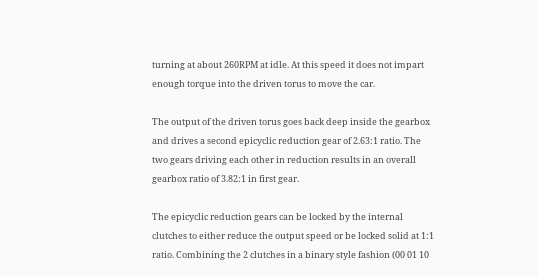turning at about 260RPM at idle. At this speed it does not impart enough torque into the driven torus to move the car.

The output of the driven torus goes back deep inside the gearbox and drives a second epicyclic reduction gear of 2.63:1 ratio. The two gears driving each other in reduction results in an overall gearbox ratio of 3.82:1 in first gear.

The epicyclic reduction gears can be locked by the internal clutches to either reduce the output speed or be locked solid at 1:1 ratio. Combining the 2 clutches in a binary style fashion (00 01 10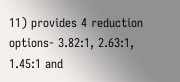11) provides 4 reduction options- 3.82:1, 2.63:1, 1.45:1 and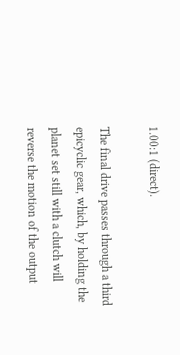1.00:1 (direct).

The final drive passes through a third epicyclic gear, which, by holding the planet set still with a clutch will reverse the motion of the output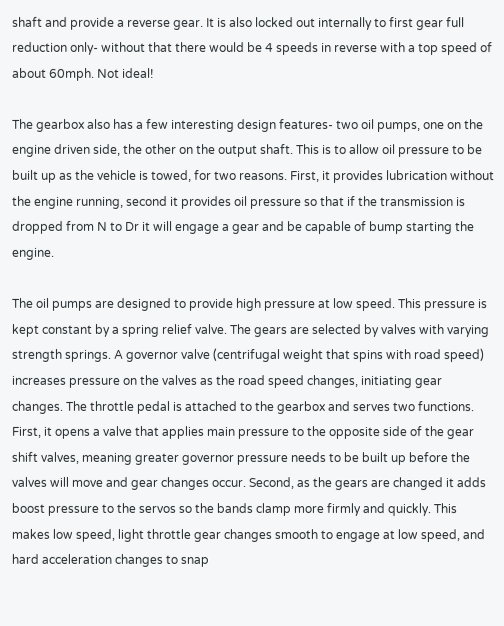shaft and provide a reverse gear. It is also locked out internally to first gear full reduction only- without that there would be 4 speeds in reverse with a top speed of about 60mph. Not ideal!

The gearbox also has a few interesting design features- two oil pumps, one on the engine driven side, the other on the output shaft. This is to allow oil pressure to be built up as the vehicle is towed, for two reasons. First, it provides lubrication without the engine running, second it provides oil pressure so that if the transmission is dropped from N to Dr it will engage a gear and be capable of bump starting the engine.

The oil pumps are designed to provide high pressure at low speed. This pressure is kept constant by a spring relief valve. The gears are selected by valves with varying strength springs. A governor valve (centrifugal weight that spins with road speed) increases pressure on the valves as the road speed changes, initiating gear changes. The throttle pedal is attached to the gearbox and serves two functions. First, it opens a valve that applies main pressure to the opposite side of the gear shift valves, meaning greater governor pressure needs to be built up before the valves will move and gear changes occur. Second, as the gears are changed it adds boost pressure to the servos so the bands clamp more firmly and quickly. This makes low speed, light throttle gear changes smooth to engage at low speed, and hard acceleration changes to snap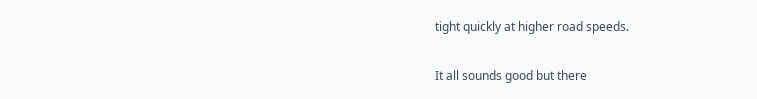tight quickly at higher road speeds.

It all sounds good but there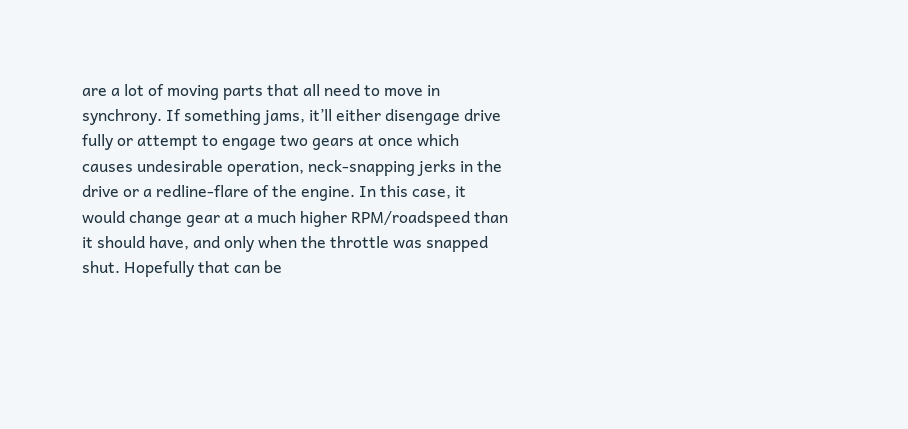are a lot of moving parts that all need to move in synchrony. If something jams, it’ll either disengage drive fully or attempt to engage two gears at once which causes undesirable operation, neck-snapping jerks in the drive or a redline-flare of the engine. In this case, it would change gear at a much higher RPM/roadspeed than it should have, and only when the throttle was snapped shut. Hopefully that can be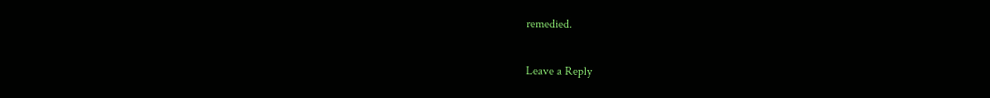remedied.

Leave a Reply